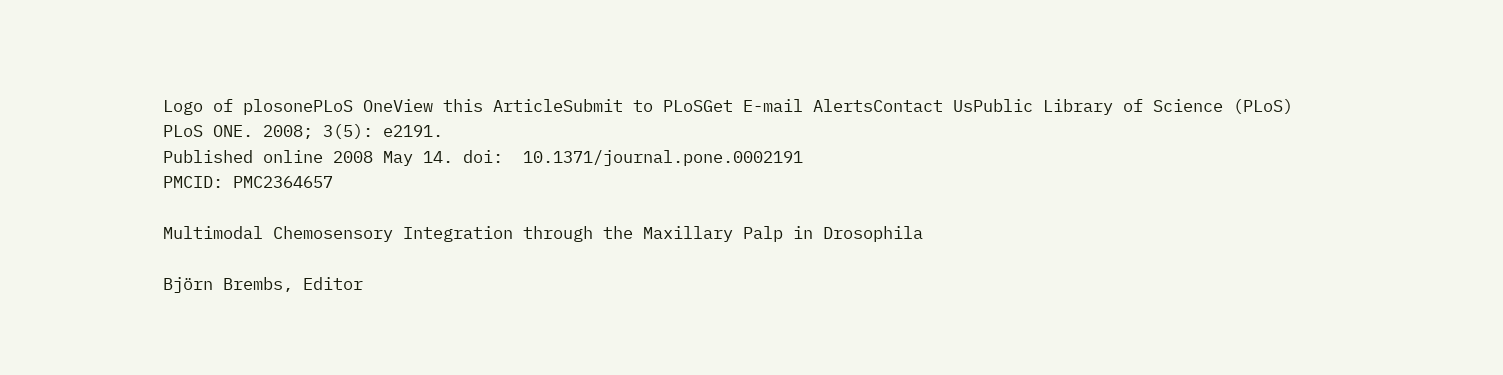Logo of plosonePLoS OneView this ArticleSubmit to PLoSGet E-mail AlertsContact UsPublic Library of Science (PLoS)
PLoS ONE. 2008; 3(5): e2191.
Published online 2008 May 14. doi:  10.1371/journal.pone.0002191
PMCID: PMC2364657

Multimodal Chemosensory Integration through the Maxillary Palp in Drosophila

Björn Brembs, Editor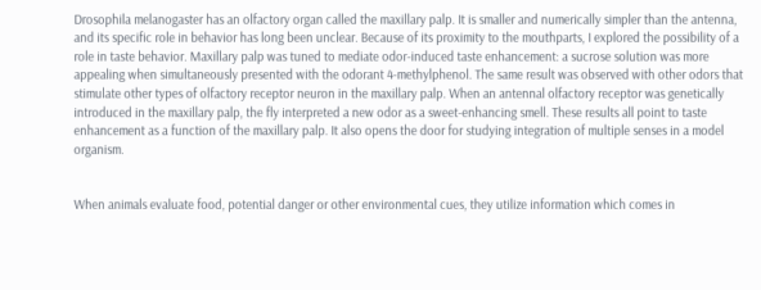Drosophila melanogaster has an olfactory organ called the maxillary palp. It is smaller and numerically simpler than the antenna, and its specific role in behavior has long been unclear. Because of its proximity to the mouthparts, I explored the possibility of a role in taste behavior. Maxillary palp was tuned to mediate odor-induced taste enhancement: a sucrose solution was more appealing when simultaneously presented with the odorant 4-methylphenol. The same result was observed with other odors that stimulate other types of olfactory receptor neuron in the maxillary palp. When an antennal olfactory receptor was genetically introduced in the maxillary palp, the fly interpreted a new odor as a sweet-enhancing smell. These results all point to taste enhancement as a function of the maxillary palp. It also opens the door for studying integration of multiple senses in a model organism.


When animals evaluate food, potential danger or other environmental cues, they utilize information which comes in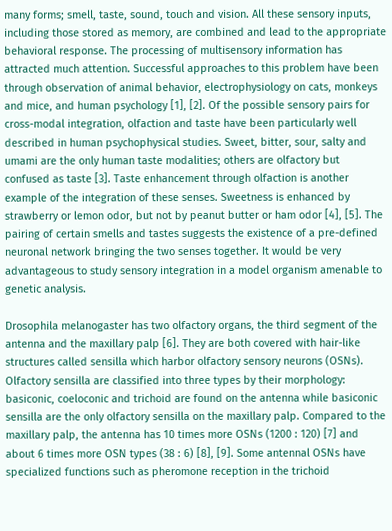many forms; smell, taste, sound, touch and vision. All these sensory inputs, including those stored as memory, are combined and lead to the appropriate behavioral response. The processing of multisensory information has attracted much attention. Successful approaches to this problem have been through observation of animal behavior, electrophysiology on cats, monkeys and mice, and human psychology [1], [2]. Of the possible sensory pairs for cross-modal integration, olfaction and taste have been particularly well described in human psychophysical studies. Sweet, bitter, sour, salty and umami are the only human taste modalities; others are olfactory but confused as taste [3]. Taste enhancement through olfaction is another example of the integration of these senses. Sweetness is enhanced by strawberry or lemon odor, but not by peanut butter or ham odor [4], [5]. The pairing of certain smells and tastes suggests the existence of a pre-defined neuronal network bringing the two senses together. It would be very advantageous to study sensory integration in a model organism amenable to genetic analysis.

Drosophila melanogaster has two olfactory organs, the third segment of the antenna and the maxillary palp [6]. They are both covered with hair-like structures called sensilla which harbor olfactory sensory neurons (OSNs). Olfactory sensilla are classified into three types by their morphology: basiconic, coeloconic and trichoid are found on the antenna while basiconic sensilla are the only olfactory sensilla on the maxillary palp. Compared to the maxillary palp, the antenna has 10 times more OSNs (1200 : 120) [7] and about 6 times more OSN types (38 : 6) [8], [9]. Some antennal OSNs have specialized functions such as pheromone reception in the trichoid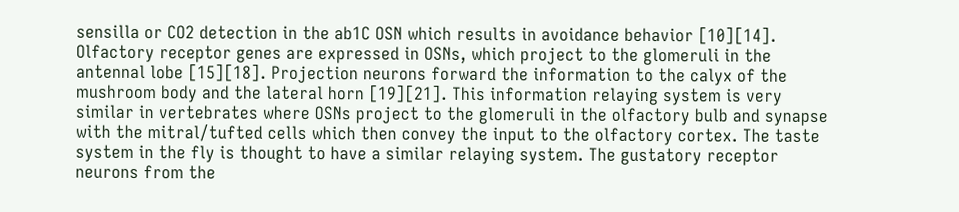sensilla or CO2 detection in the ab1C OSN which results in avoidance behavior [10][14]. Olfactory receptor genes are expressed in OSNs, which project to the glomeruli in the antennal lobe [15][18]. Projection neurons forward the information to the calyx of the mushroom body and the lateral horn [19][21]. This information relaying system is very similar in vertebrates where OSNs project to the glomeruli in the olfactory bulb and synapse with the mitral/tufted cells which then convey the input to the olfactory cortex. The taste system in the fly is thought to have a similar relaying system. The gustatory receptor neurons from the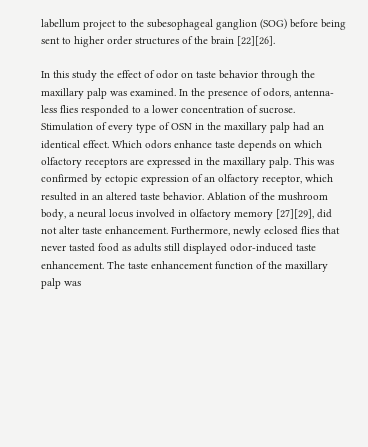labellum project to the subesophageal ganglion (SOG) before being sent to higher order structures of the brain [22][26].

In this study the effect of odor on taste behavior through the maxillary palp was examined. In the presence of odors, antenna-less flies responded to a lower concentration of sucrose. Stimulation of every type of OSN in the maxillary palp had an identical effect. Which odors enhance taste depends on which olfactory receptors are expressed in the maxillary palp. This was confirmed by ectopic expression of an olfactory receptor, which resulted in an altered taste behavior. Ablation of the mushroom body, a neural locus involved in olfactory memory [27][29], did not alter taste enhancement. Furthermore, newly eclosed flies that never tasted food as adults still displayed odor-induced taste enhancement. The taste enhancement function of the maxillary palp was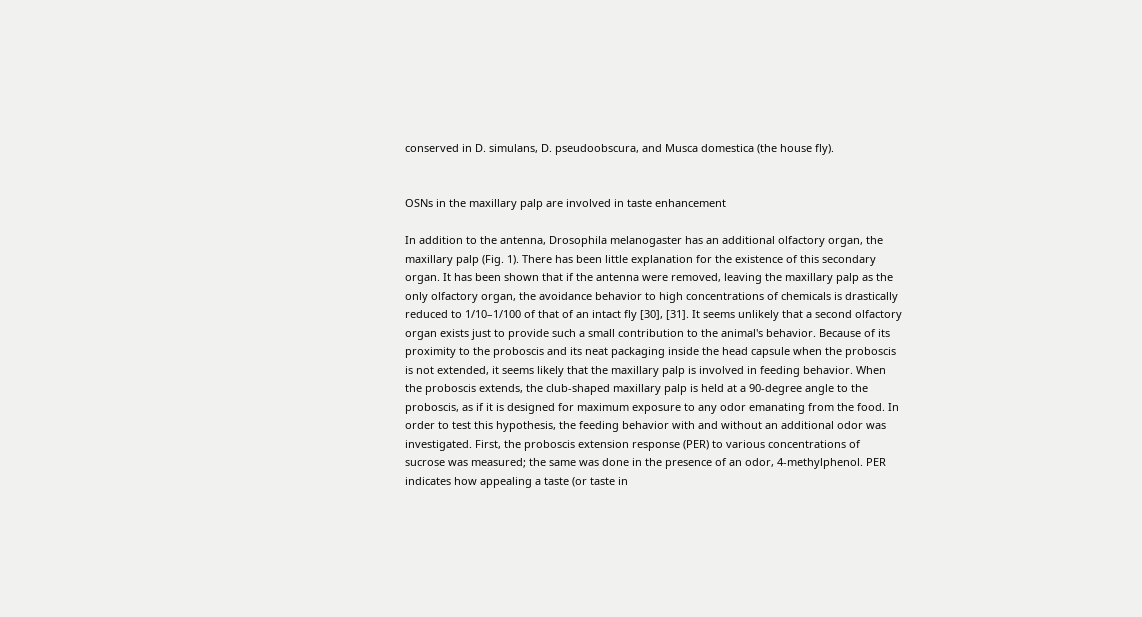conserved in D. simulans, D. pseudoobscura, and Musca domestica (the house fly).


OSNs in the maxillary palp are involved in taste enhancement

In addition to the antenna, Drosophila melanogaster has an additional olfactory organ, the maxillary palp (Fig. 1). There has been little explanation for the existence of this secondary organ. It has been shown that if the antenna were removed, leaving the maxillary palp as the only olfactory organ, the avoidance behavior to high concentrations of chemicals is drastically reduced to 1/10–1/100 of that of an intact fly [30], [31]. It seems unlikely that a second olfactory organ exists just to provide such a small contribution to the animal's behavior. Because of its proximity to the proboscis and its neat packaging inside the head capsule when the proboscis is not extended, it seems likely that the maxillary palp is involved in feeding behavior. When the proboscis extends, the club-shaped maxillary palp is held at a 90-degree angle to the proboscis, as if it is designed for maximum exposure to any odor emanating from the food. In order to test this hypothesis, the feeding behavior with and without an additional odor was investigated. First, the proboscis extension response (PER) to various concentrations of sucrose was measured; the same was done in the presence of an odor, 4-methylphenol. PER indicates how appealing a taste (or taste in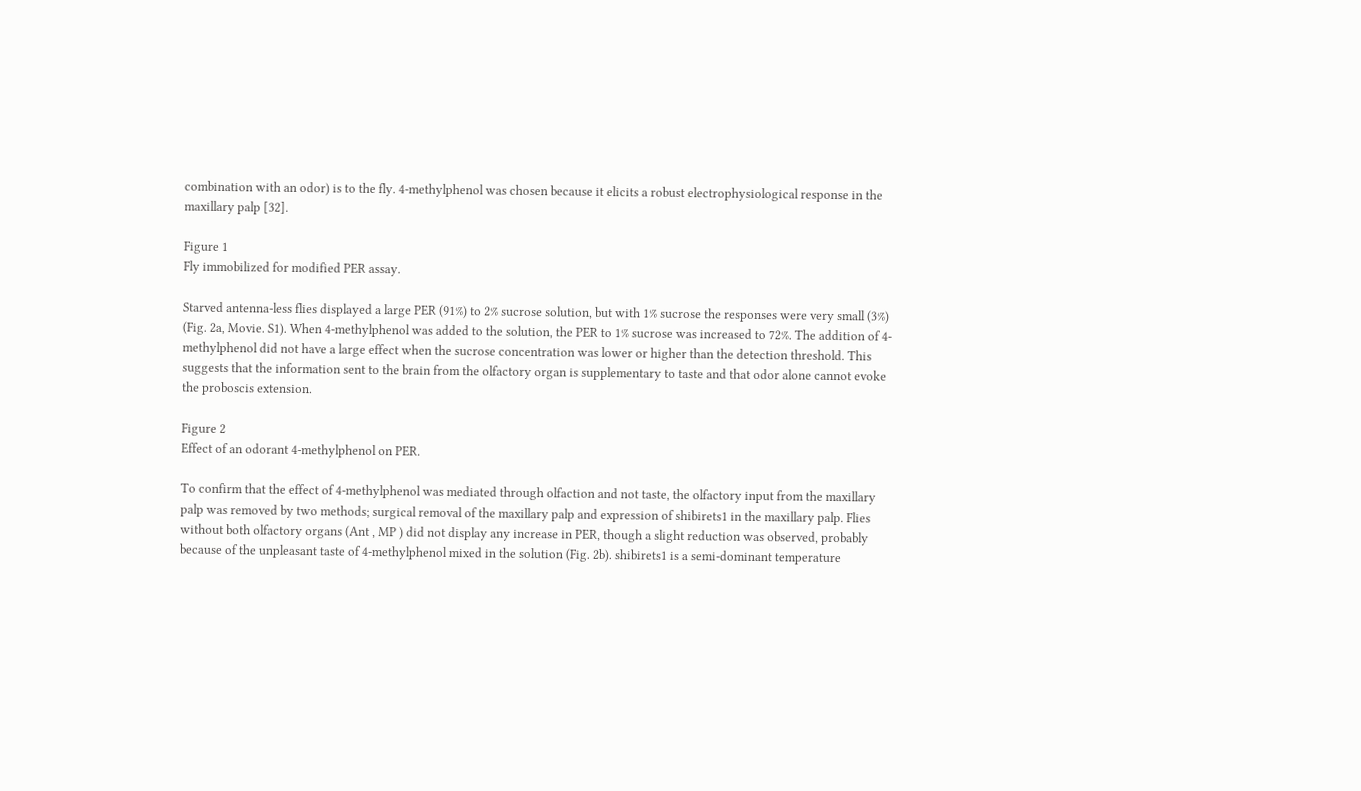combination with an odor) is to the fly. 4-methylphenol was chosen because it elicits a robust electrophysiological response in the maxillary palp [32].

Figure 1
Fly immobilized for modified PER assay.

Starved antenna-less flies displayed a large PER (91%) to 2% sucrose solution, but with 1% sucrose the responses were very small (3%) (Fig. 2a, Movie. S1). When 4-methylphenol was added to the solution, the PER to 1% sucrose was increased to 72%. The addition of 4-methylphenol did not have a large effect when the sucrose concentration was lower or higher than the detection threshold. This suggests that the information sent to the brain from the olfactory organ is supplementary to taste and that odor alone cannot evoke the proboscis extension.

Figure 2
Effect of an odorant 4-methylphenol on PER.

To confirm that the effect of 4-methylphenol was mediated through olfaction and not taste, the olfactory input from the maxillary palp was removed by two methods; surgical removal of the maxillary palp and expression of shibirets1 in the maxillary palp. Flies without both olfactory organs (Ant , MP ) did not display any increase in PER, though a slight reduction was observed, probably because of the unpleasant taste of 4-methylphenol mixed in the solution (Fig. 2b). shibirets1 is a semi-dominant temperature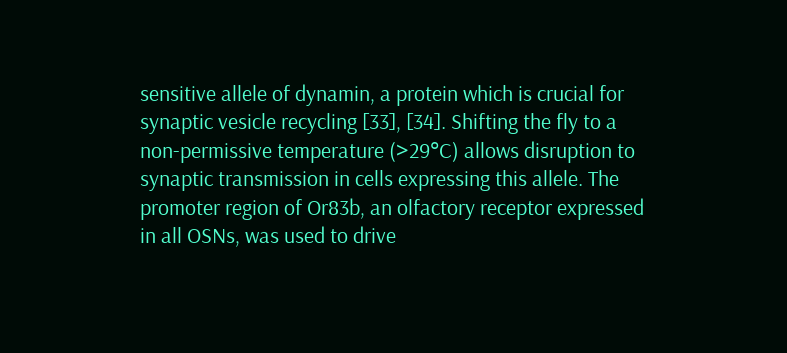sensitive allele of dynamin, a protein which is crucial for synaptic vesicle recycling [33], [34]. Shifting the fly to a non-permissive temperature (>29°C) allows disruption to synaptic transmission in cells expressing this allele. The promoter region of Or83b, an olfactory receptor expressed in all OSNs, was used to drive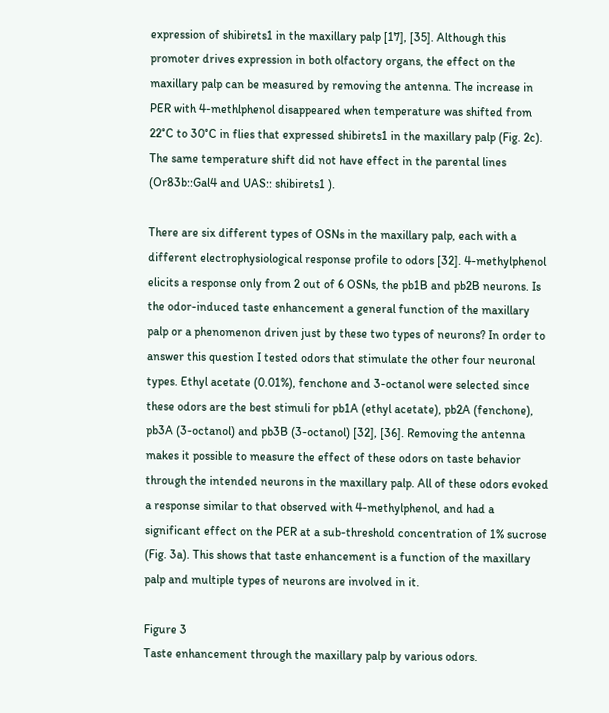expression of shibirets1 in the maxillary palp [17], [35]. Although this promoter drives expression in both olfactory organs, the effect on the maxillary palp can be measured by removing the antenna. The increase in PER with 4-methlphenol disappeared when temperature was shifted from 22°C to 30°C in flies that expressed shibirets1 in the maxillary palp (Fig. 2c). The same temperature shift did not have effect in the parental lines (Or83b::Gal4 and UAS:: shibirets1 ).

There are six different types of OSNs in the maxillary palp, each with a different electrophysiological response profile to odors [32]. 4-methylphenol elicits a response only from 2 out of 6 OSNs, the pb1B and pb2B neurons. Is the odor-induced taste enhancement a general function of the maxillary palp or a phenomenon driven just by these two types of neurons? In order to answer this question I tested odors that stimulate the other four neuronal types. Ethyl acetate (0.01%), fenchone and 3-octanol were selected since these odors are the best stimuli for pb1A (ethyl acetate), pb2A (fenchone), pb3A (3-octanol) and pb3B (3-octanol) [32], [36]. Removing the antenna makes it possible to measure the effect of these odors on taste behavior through the intended neurons in the maxillary palp. All of these odors evoked a response similar to that observed with 4-methylphenol, and had a significant effect on the PER at a sub-threshold concentration of 1% sucrose (Fig. 3a). This shows that taste enhancement is a function of the maxillary palp and multiple types of neurons are involved in it.

Figure 3
Taste enhancement through the maxillary palp by various odors.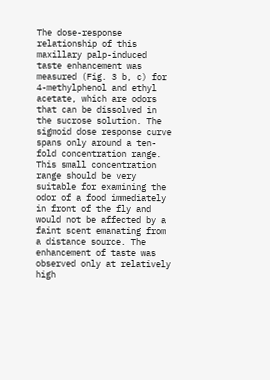The dose-response relationship of this maxillary palp-induced taste enhancement was measured (Fig. 3 b, c) for 4-methylphenol and ethyl acetate, which are odors that can be dissolved in the sucrose solution. The sigmoid dose response curve spans only around a ten-fold concentration range. This small concentration range should be very suitable for examining the odor of a food immediately in front of the fly and would not be affected by a faint scent emanating from a distance source. The enhancement of taste was observed only at relatively high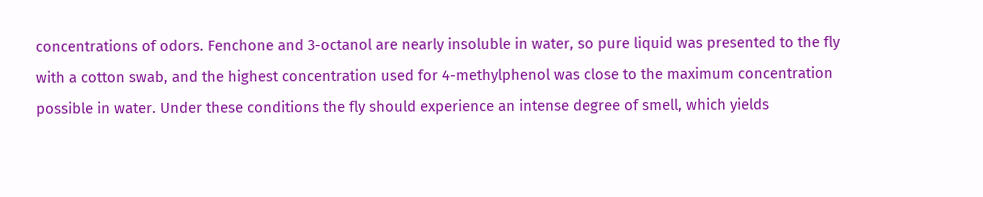concentrations of odors. Fenchone and 3-octanol are nearly insoluble in water, so pure liquid was presented to the fly with a cotton swab, and the highest concentration used for 4-methylphenol was close to the maximum concentration possible in water. Under these conditions the fly should experience an intense degree of smell, which yields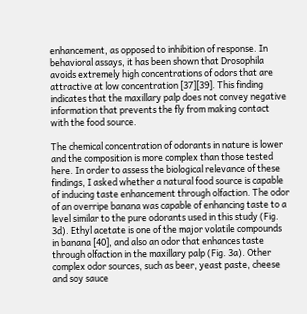enhancement, as opposed to inhibition of response. In behavioral assays, it has been shown that Drosophila avoids extremely high concentrations of odors that are attractive at low concentration [37][39]. This finding indicates that the maxillary palp does not convey negative information that prevents the fly from making contact with the food source.

The chemical concentration of odorants in nature is lower and the composition is more complex than those tested here. In order to assess the biological relevance of these findings, I asked whether a natural food source is capable of inducing taste enhancement through olfaction. The odor of an overripe banana was capable of enhancing taste to a level similar to the pure odorants used in this study (Fig. 3d). Ethyl acetate is one of the major volatile compounds in banana [40], and also an odor that enhances taste through olfaction in the maxillary palp (Fig. 3a). Other complex odor sources, such as beer, yeast paste, cheese and soy sauce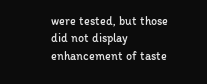were tested, but those did not display enhancement of taste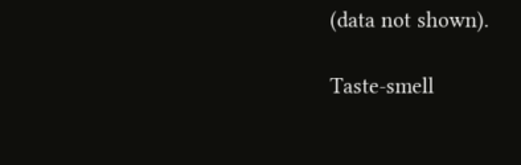(data not shown).

Taste-smell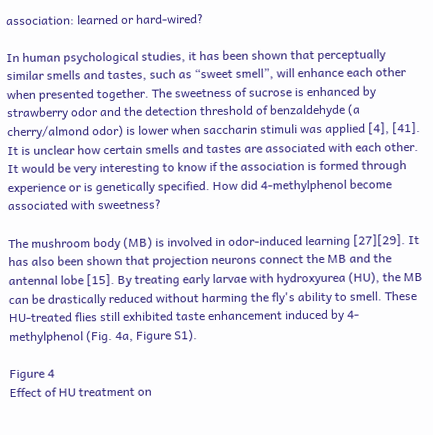association: learned or hard-wired?

In human psychological studies, it has been shown that perceptually similar smells and tastes, such as “sweet smell”, will enhance each other when presented together. The sweetness of sucrose is enhanced by strawberry odor and the detection threshold of benzaldehyde (a cherry/almond odor) is lower when saccharin stimuli was applied [4], [41]. It is unclear how certain smells and tastes are associated with each other. It would be very interesting to know if the association is formed through experience or is genetically specified. How did 4-methylphenol become associated with sweetness?

The mushroom body (MB) is involved in odor-induced learning [27][29]. It has also been shown that projection neurons connect the MB and the antennal lobe [15]. By treating early larvae with hydroxyurea (HU), the MB can be drastically reduced without harming the fly's ability to smell. These HU-treated flies still exhibited taste enhancement induced by 4-methylphenol (Fig. 4a, Figure S1).

Figure 4
Effect of HU treatment on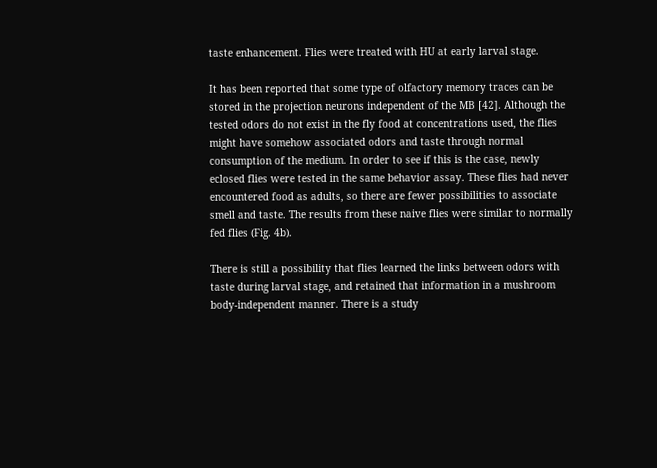taste enhancement. Flies were treated with HU at early larval stage.

It has been reported that some type of olfactory memory traces can be stored in the projection neurons independent of the MB [42]. Although the tested odors do not exist in the fly food at concentrations used, the flies might have somehow associated odors and taste through normal consumption of the medium. In order to see if this is the case, newly eclosed flies were tested in the same behavior assay. These flies had never encountered food as adults, so there are fewer possibilities to associate smell and taste. The results from these naive flies were similar to normally fed flies (Fig. 4b).

There is still a possibility that flies learned the links between odors with taste during larval stage, and retained that information in a mushroom body-independent manner. There is a study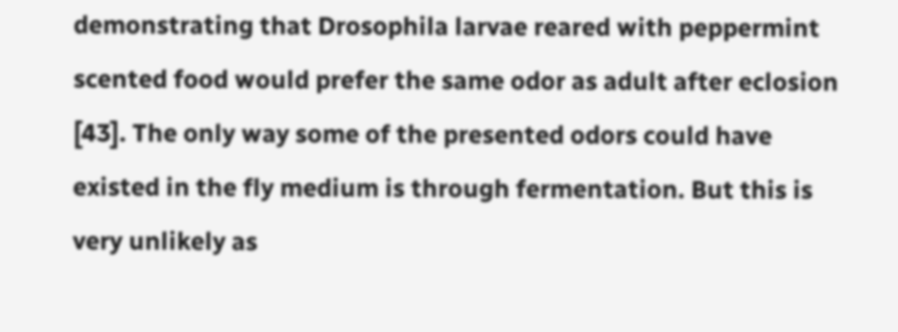demonstrating that Drosophila larvae reared with peppermint scented food would prefer the same odor as adult after eclosion [43]. The only way some of the presented odors could have existed in the fly medium is through fermentation. But this is very unlikely as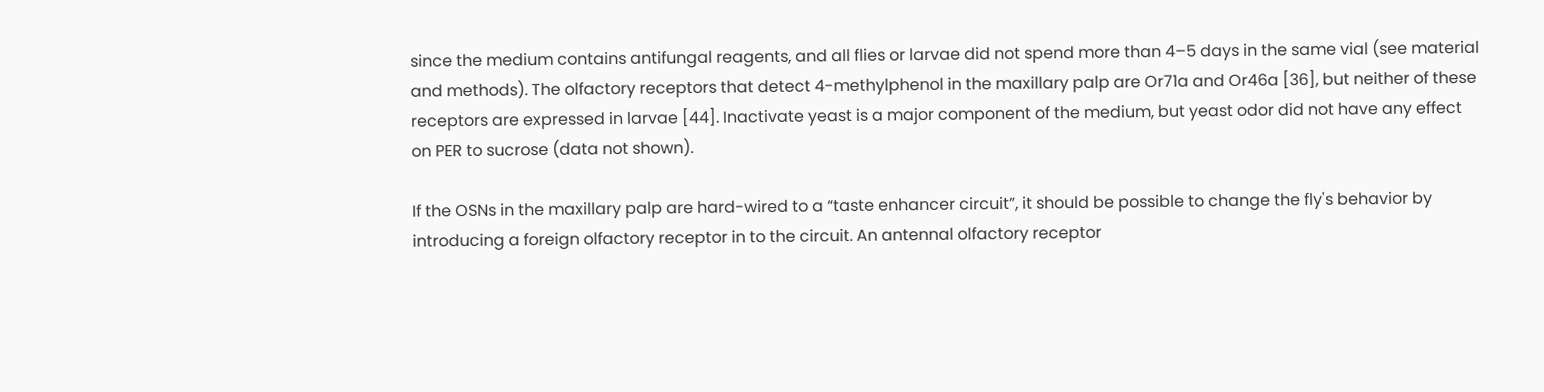since the medium contains antifungal reagents, and all flies or larvae did not spend more than 4–5 days in the same vial (see material and methods). The olfactory receptors that detect 4-methylphenol in the maxillary palp are Or71a and Or46a [36], but neither of these receptors are expressed in larvae [44]. Inactivate yeast is a major component of the medium, but yeast odor did not have any effect on PER to sucrose (data not shown).

If the OSNs in the maxillary palp are hard-wired to a “taste enhancer circuit”, it should be possible to change the fly's behavior by introducing a foreign olfactory receptor in to the circuit. An antennal olfactory receptor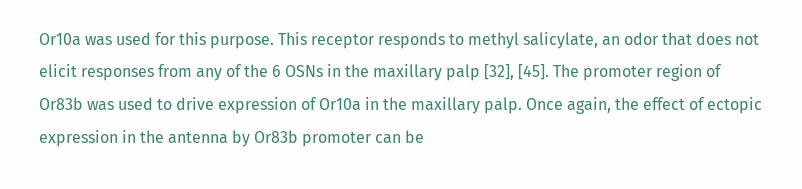Or10a was used for this purpose. This receptor responds to methyl salicylate, an odor that does not elicit responses from any of the 6 OSNs in the maxillary palp [32], [45]. The promoter region of Or83b was used to drive expression of Or10a in the maxillary palp. Once again, the effect of ectopic expression in the antenna by Or83b promoter can be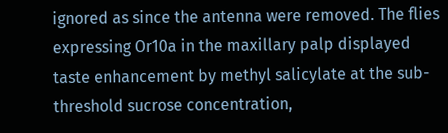ignored as since the antenna were removed. The flies expressing Or10a in the maxillary palp displayed taste enhancement by methyl salicylate at the sub-threshold sucrose concentration,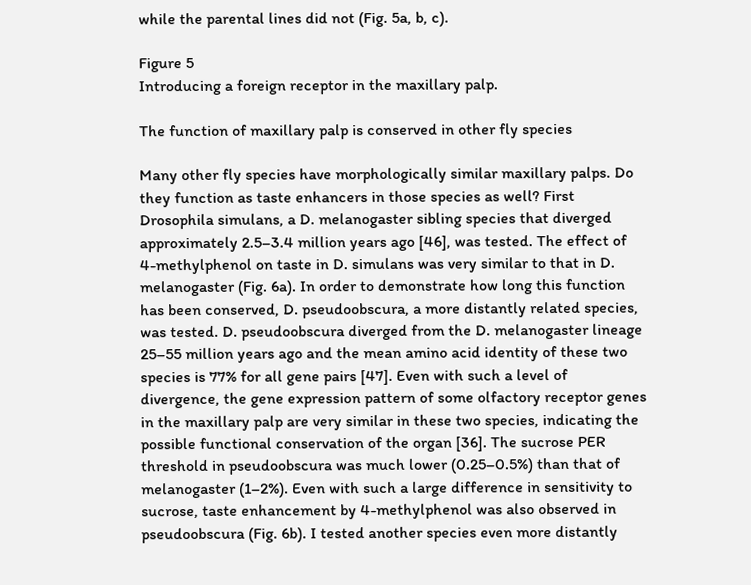while the parental lines did not (Fig. 5a, b, c).

Figure 5
Introducing a foreign receptor in the maxillary palp.

The function of maxillary palp is conserved in other fly species

Many other fly species have morphologically similar maxillary palps. Do they function as taste enhancers in those species as well? First Drosophila simulans, a D. melanogaster sibling species that diverged approximately 2.5–3.4 million years ago [46], was tested. The effect of 4-methylphenol on taste in D. simulans was very similar to that in D. melanogaster (Fig. 6a). In order to demonstrate how long this function has been conserved, D. pseudoobscura, a more distantly related species, was tested. D. pseudoobscura diverged from the D. melanogaster lineage 25–55 million years ago and the mean amino acid identity of these two species is 77% for all gene pairs [47]. Even with such a level of divergence, the gene expression pattern of some olfactory receptor genes in the maxillary palp are very similar in these two species, indicating the possible functional conservation of the organ [36]. The sucrose PER threshold in pseudoobscura was much lower (0.25–0.5%) than that of melanogaster (1–2%). Even with such a large difference in sensitivity to sucrose, taste enhancement by 4-methylphenol was also observed in pseudoobscura (Fig. 6b). I tested another species even more distantly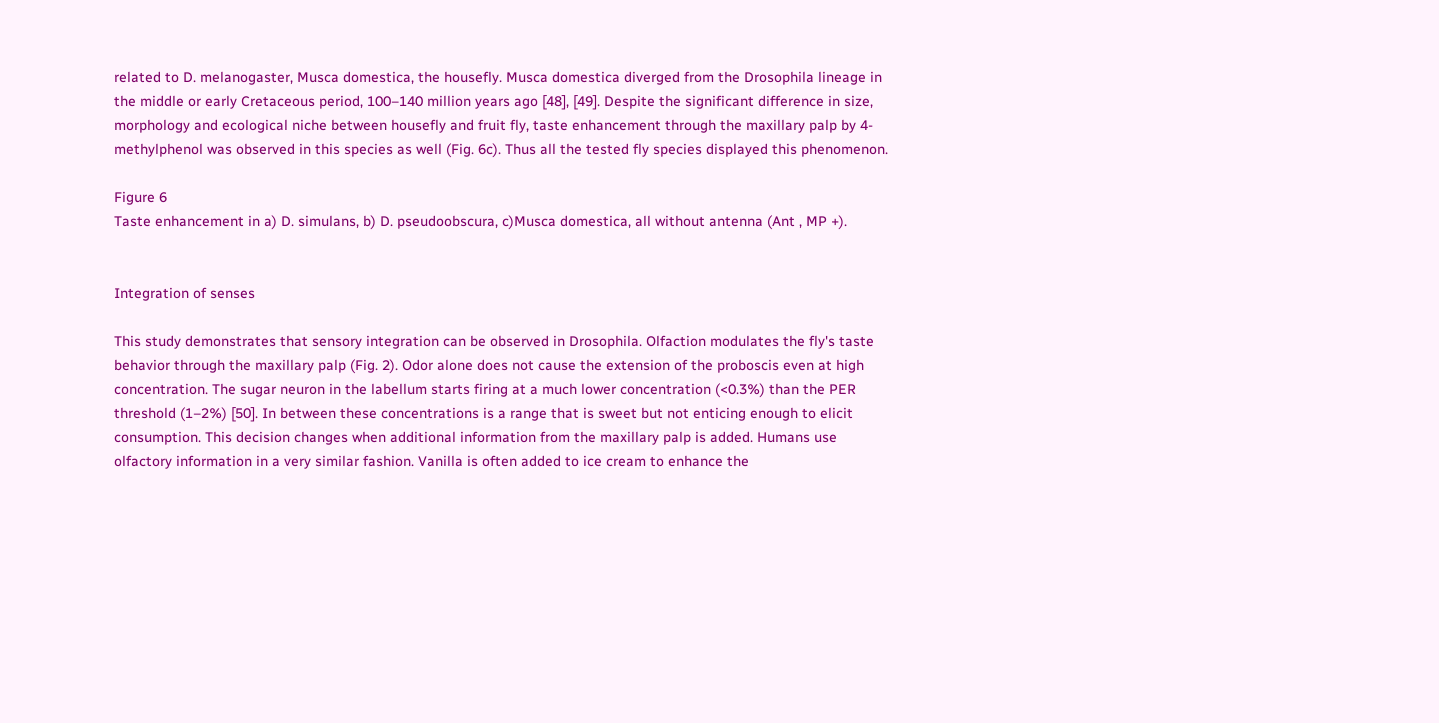related to D. melanogaster, Musca domestica, the housefly. Musca domestica diverged from the Drosophila lineage in the middle or early Cretaceous period, 100–140 million years ago [48], [49]. Despite the significant difference in size, morphology and ecological niche between housefly and fruit fly, taste enhancement through the maxillary palp by 4-methylphenol was observed in this species as well (Fig. 6c). Thus all the tested fly species displayed this phenomenon.

Figure 6
Taste enhancement in a) D. simulans, b) D. pseudoobscura, c)Musca domestica, all without antenna (Ant , MP +).


Integration of senses

This study demonstrates that sensory integration can be observed in Drosophila. Olfaction modulates the fly's taste behavior through the maxillary palp (Fig. 2). Odor alone does not cause the extension of the proboscis even at high concentration. The sugar neuron in the labellum starts firing at a much lower concentration (<0.3%) than the PER threshold (1–2%) [50]. In between these concentrations is a range that is sweet but not enticing enough to elicit consumption. This decision changes when additional information from the maxillary palp is added. Humans use olfactory information in a very similar fashion. Vanilla is often added to ice cream to enhance the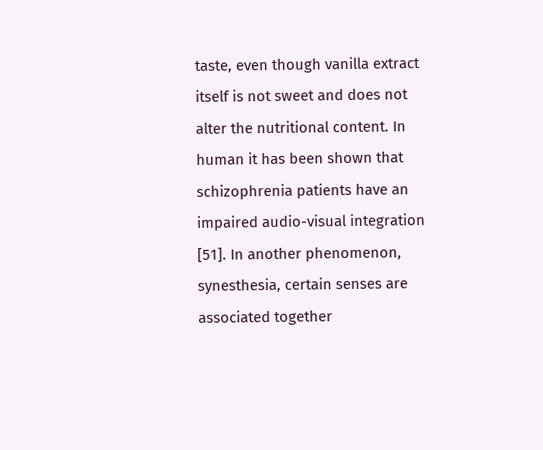taste, even though vanilla extract itself is not sweet and does not alter the nutritional content. In human it has been shown that schizophrenia patients have an impaired audio-visual integration [51]. In another phenomenon, synesthesia, certain senses are associated together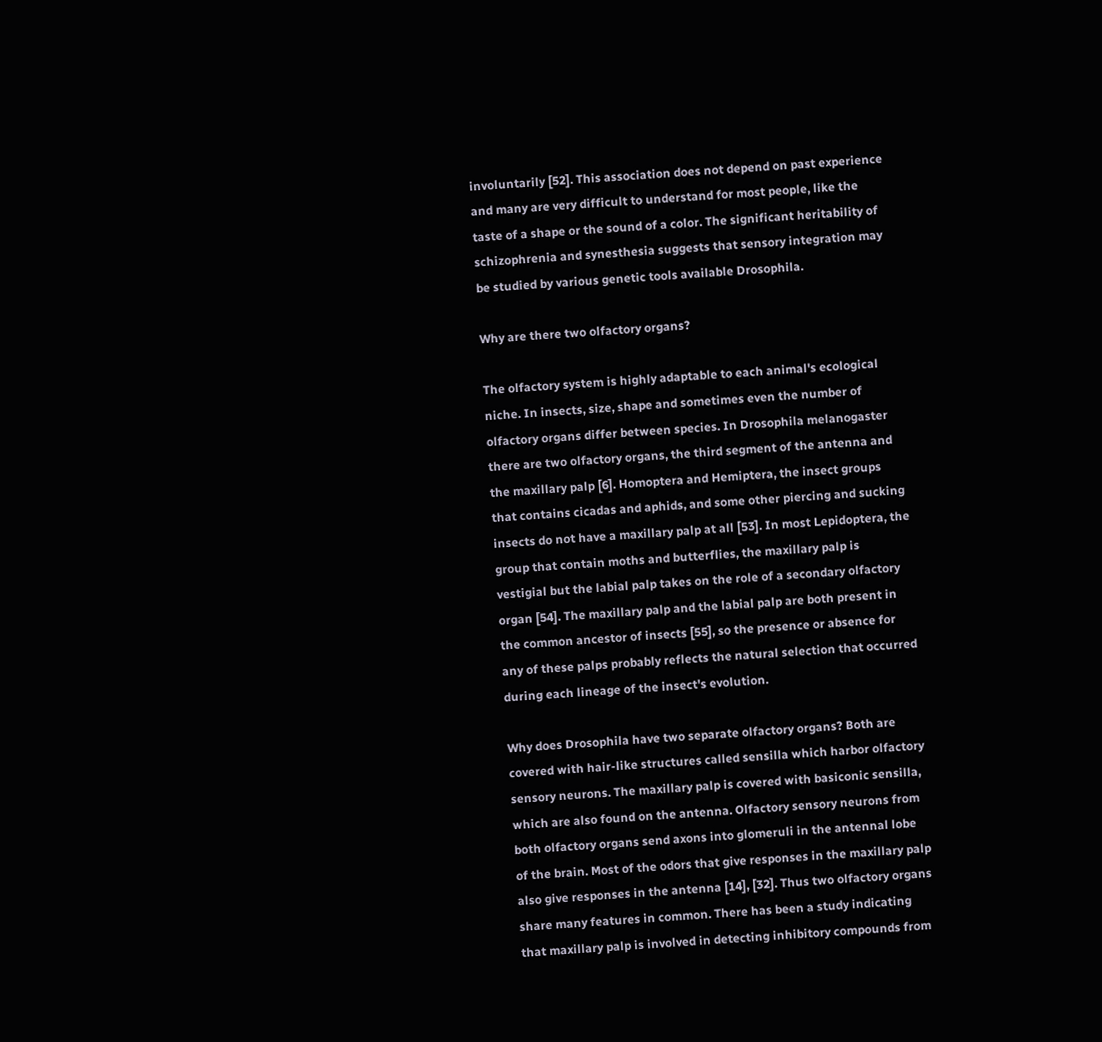involuntarily [52]. This association does not depend on past experience and many are very difficult to understand for most people, like the taste of a shape or the sound of a color. The significant heritability of schizophrenia and synesthesia suggests that sensory integration may be studied by various genetic tools available Drosophila.

Why are there two olfactory organs?

The olfactory system is highly adaptable to each animal's ecological niche. In insects, size, shape and sometimes even the number of olfactory organs differ between species. In Drosophila melanogaster there are two olfactory organs, the third segment of the antenna and the maxillary palp [6]. Homoptera and Hemiptera, the insect groups that contains cicadas and aphids, and some other piercing and sucking insects do not have a maxillary palp at all [53]. In most Lepidoptera, the group that contain moths and butterflies, the maxillary palp is vestigial but the labial palp takes on the role of a secondary olfactory organ [54]. The maxillary palp and the labial palp are both present in the common ancestor of insects [55], so the presence or absence for any of these palps probably reflects the natural selection that occurred during each lineage of the insect's evolution.

Why does Drosophila have two separate olfactory organs? Both are covered with hair-like structures called sensilla which harbor olfactory sensory neurons. The maxillary palp is covered with basiconic sensilla, which are also found on the antenna. Olfactory sensory neurons from both olfactory organs send axons into glomeruli in the antennal lobe of the brain. Most of the odors that give responses in the maxillary palp also give responses in the antenna [14], [32]. Thus two olfactory organs share many features in common. There has been a study indicating that maxillary palp is involved in detecting inhibitory compounds from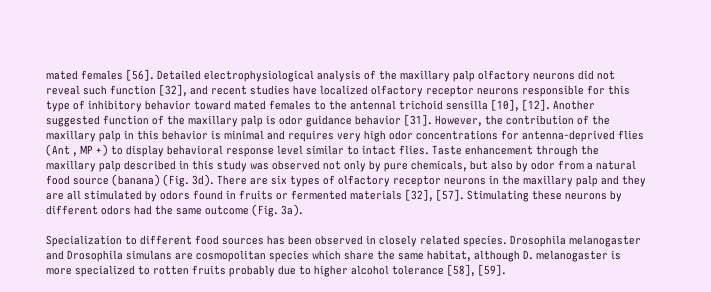mated females [56]. Detailed electrophysiological analysis of the maxillary palp olfactory neurons did not reveal such function [32], and recent studies have localized olfactory receptor neurons responsible for this type of inhibitory behavior toward mated females to the antennal trichoid sensilla [10], [12]. Another suggested function of the maxillary palp is odor guidance behavior [31]. However, the contribution of the maxillary palp in this behavior is minimal and requires very high odor concentrations for antenna-deprived flies (Ant , MP +) to display behavioral response level similar to intact flies. Taste enhancement through the maxillary palp described in this study was observed not only by pure chemicals, but also by odor from a natural food source (banana) (Fig. 3d). There are six types of olfactory receptor neurons in the maxillary palp and they are all stimulated by odors found in fruits or fermented materials [32], [57]. Stimulating these neurons by different odors had the same outcome (Fig. 3a).

Specialization to different food sources has been observed in closely related species. Drosophila melanogaster and Drosophila simulans are cosmopolitan species which share the same habitat, although D. melanogaster is more specialized to rotten fruits probably due to higher alcohol tolerance [58], [59].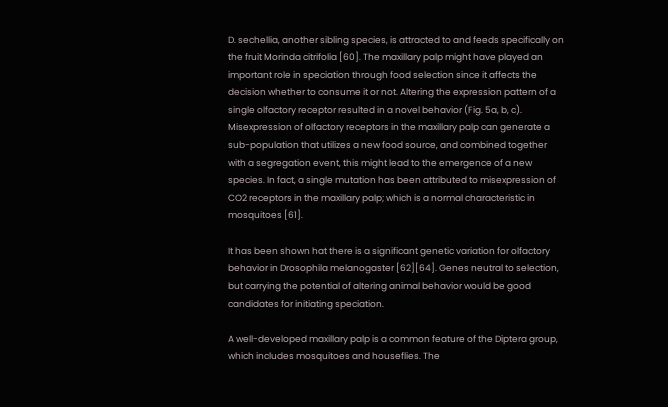D. sechellia, another sibling species, is attracted to and feeds specifically on the fruit Morinda citrifolia [60]. The maxillary palp might have played an important role in speciation through food selection since it affects the decision whether to consume it or not. Altering the expression pattern of a single olfactory receptor resulted in a novel behavior (Fig. 5a, b, c). Misexpression of olfactory receptors in the maxillary palp can generate a sub-population that utilizes a new food source, and combined together with a segregation event, this might lead to the emergence of a new species. In fact, a single mutation has been attributed to misexpression of CO2 receptors in the maxillary palp; which is a normal characteristic in mosquitoes [61].

It has been shown hat there is a significant genetic variation for olfactory behavior in Drosophila melanogaster [62][64]. Genes neutral to selection, but carrying the potential of altering animal behavior would be good candidates for initiating speciation.

A well-developed maxillary palp is a common feature of the Diptera group, which includes mosquitoes and houseflies. The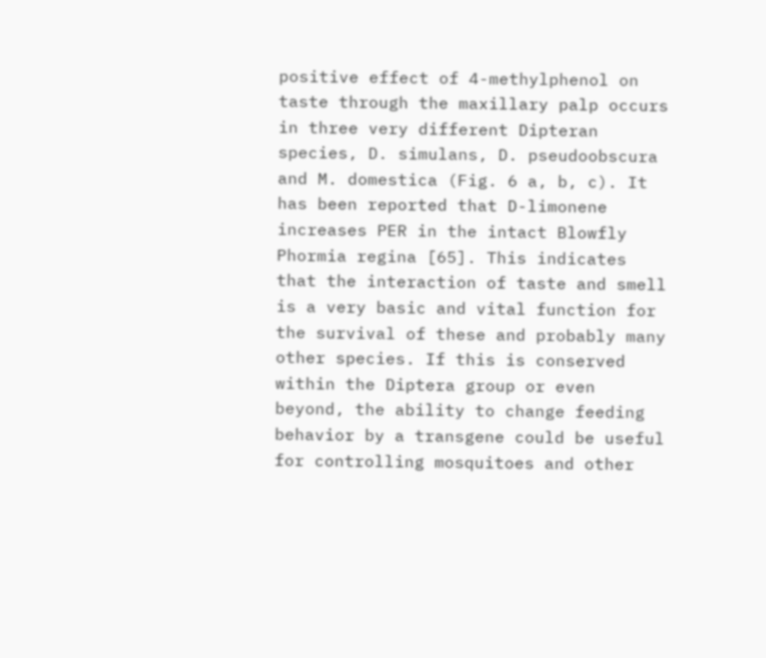positive effect of 4-methylphenol on taste through the maxillary palp occurs in three very different Dipteran species, D. simulans, D. pseudoobscura and M. domestica (Fig. 6 a, b, c). It has been reported that D-limonene increases PER in the intact Blowfly Phormia regina [65]. This indicates that the interaction of taste and smell is a very basic and vital function for the survival of these and probably many other species. If this is conserved within the Diptera group or even beyond, the ability to change feeding behavior by a transgene could be useful for controlling mosquitoes and other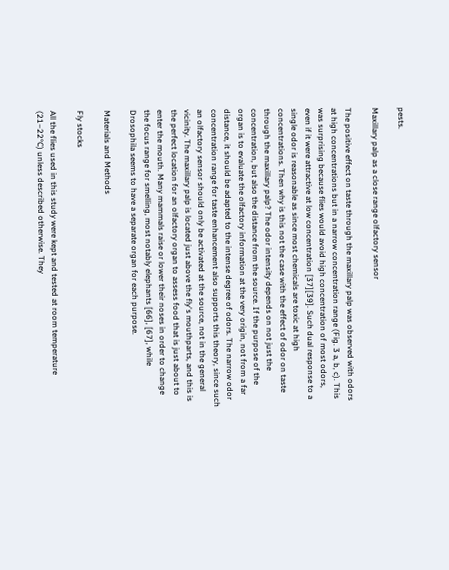pests.

Maxillary palp as a close range olfactory sensor

The positive effect on taste through the maxillary palp was observed with odors at high concentrations but in a narrow concentration range (Fig. 3 a, b, c). This was surprising because flies would avoid high concentration of most odors, even if it were attractive at low concentration [37][39]. Such dual response to a single odor is reasonable as since most chemicals are toxic at high concentrations. Then why is this not the case with the effect of odor on taste through the maxillary palp? The odor intensity depends on not just the concentration, but also the distance from the source. If the purpose of the organ is to evaluate the olfactory information at the very origin, not from a far distance, it should be adapted to the intense degree of odors. The narrow odor concentration range for taste enhancement also supports this theory, since such an olfactory sensor should only be activated at the source, not in the general vicinity. The maxillary palp is located just above the fly's mouthparts, and this is the perfect location for an olfactory organ to assess food that is just about to enter the mouth. Many mammals raise or lower their noses in order to change the focus range for smelling, most notably elephants [66], [67], while Drosophila seems to have a separate organ for each purpose.

Materials and Methods

Fly stocks

All the flies used in this study were kept and tested at room temperature (21–22°C) unless described otherwise. They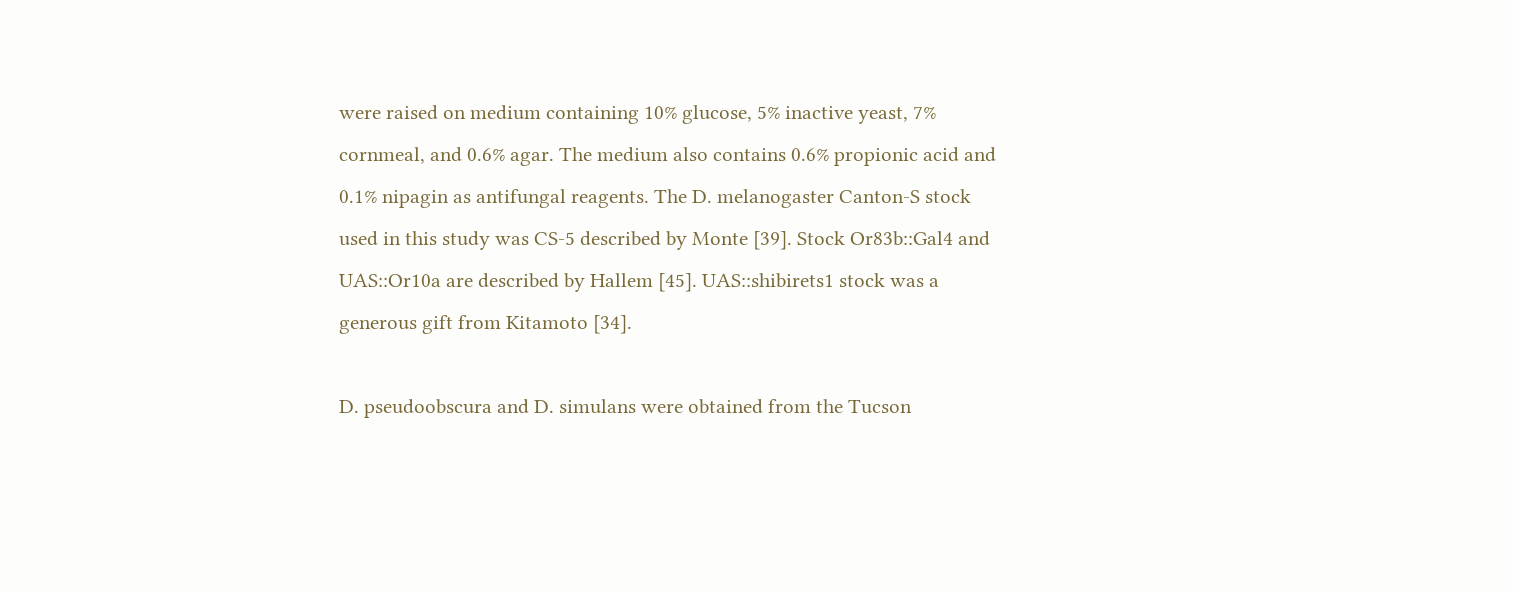were raised on medium containing 10% glucose, 5% inactive yeast, 7% cornmeal, and 0.6% agar. The medium also contains 0.6% propionic acid and 0.1% nipagin as antifungal reagents. The D. melanogaster Canton-S stock used in this study was CS-5 described by Monte [39]. Stock Or83b::Gal4 and UAS::Or10a are described by Hallem [45]. UAS::shibirets1 stock was a generous gift from Kitamoto [34].

D. pseudoobscura and D. simulans were obtained from the Tucson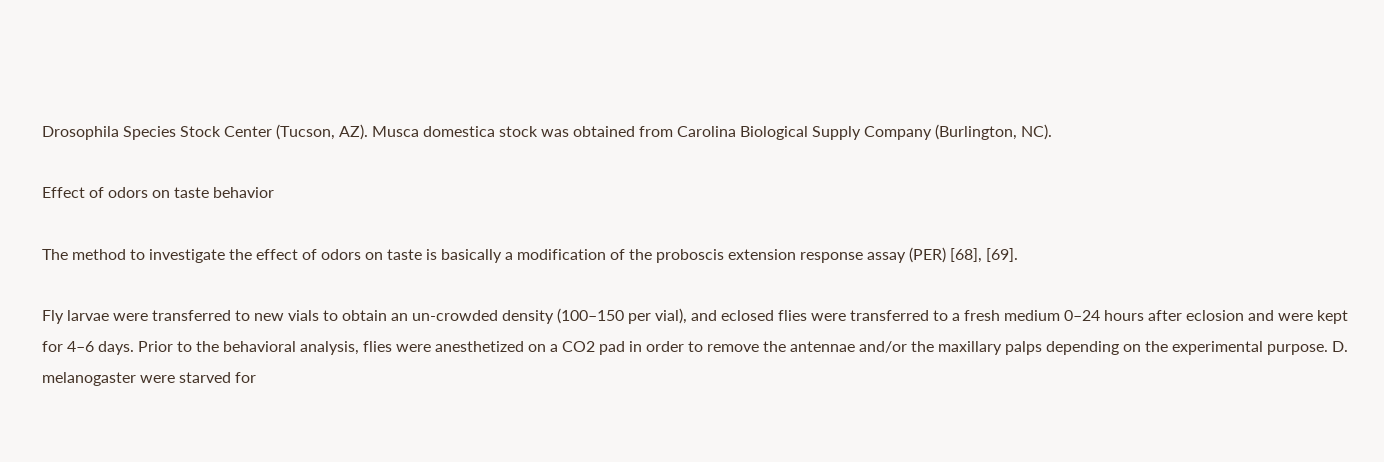Drosophila Species Stock Center (Tucson, AZ). Musca domestica stock was obtained from Carolina Biological Supply Company (Burlington, NC).

Effect of odors on taste behavior

The method to investigate the effect of odors on taste is basically a modification of the proboscis extension response assay (PER) [68], [69].

Fly larvae were transferred to new vials to obtain an un-crowded density (100–150 per vial), and eclosed flies were transferred to a fresh medium 0–24 hours after eclosion and were kept for 4–6 days. Prior to the behavioral analysis, flies were anesthetized on a CO2 pad in order to remove the antennae and/or the maxillary palps depending on the experimental purpose. D. melanogaster were starved for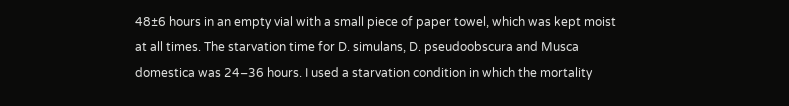48±6 hours in an empty vial with a small piece of paper towel, which was kept moist at all times. The starvation time for D. simulans, D. pseudoobscura and Musca domestica was 24–36 hours. I used a starvation condition in which the mortality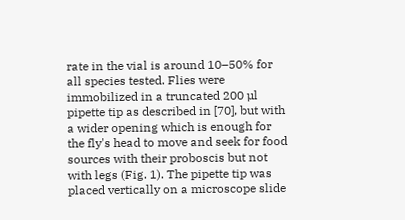rate in the vial is around 10–50% for all species tested. Flies were immobilized in a truncated 200 µl pipette tip as described in [70], but with a wider opening which is enough for the fly's head to move and seek for food sources with their proboscis but not with legs (Fig. 1). The pipette tip was placed vertically on a microscope slide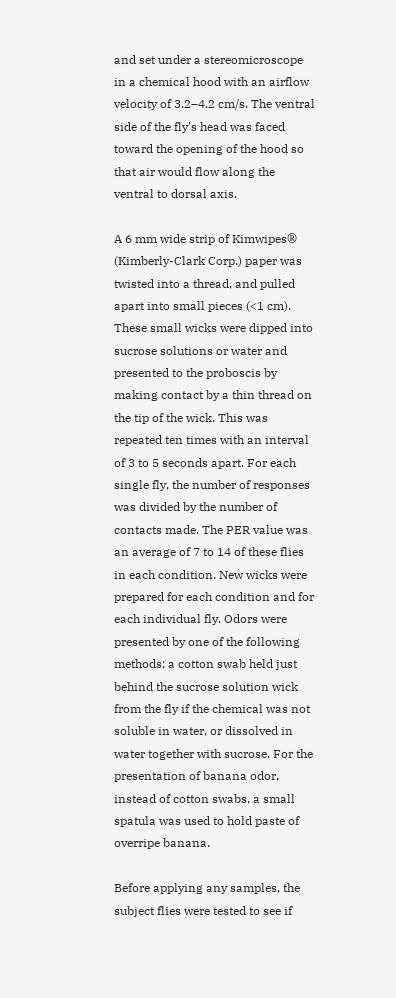and set under a stereomicroscope in a chemical hood with an airflow velocity of 3.2–4.2 cm/s. The ventral side of the fly's head was faced toward the opening of the hood so that air would flow along the ventral to dorsal axis.

A 6 mm wide strip of Kimwipes® (Kimberly-Clark Corp.) paper was twisted into a thread, and pulled apart into small pieces (<1 cm). These small wicks were dipped into sucrose solutions or water and presented to the proboscis by making contact by a thin thread on the tip of the wick. This was repeated ten times with an interval of 3 to 5 seconds apart. For each single fly, the number of responses was divided by the number of contacts made. The PER value was an average of 7 to 14 of these flies in each condition. New wicks were prepared for each condition and for each individual fly. Odors were presented by one of the following methods; a cotton swab held just behind the sucrose solution wick from the fly if the chemical was not soluble in water, or dissolved in water together with sucrose. For the presentation of banana odor, instead of cotton swabs, a small spatula was used to hold paste of overripe banana.

Before applying any samples, the subject flies were tested to see if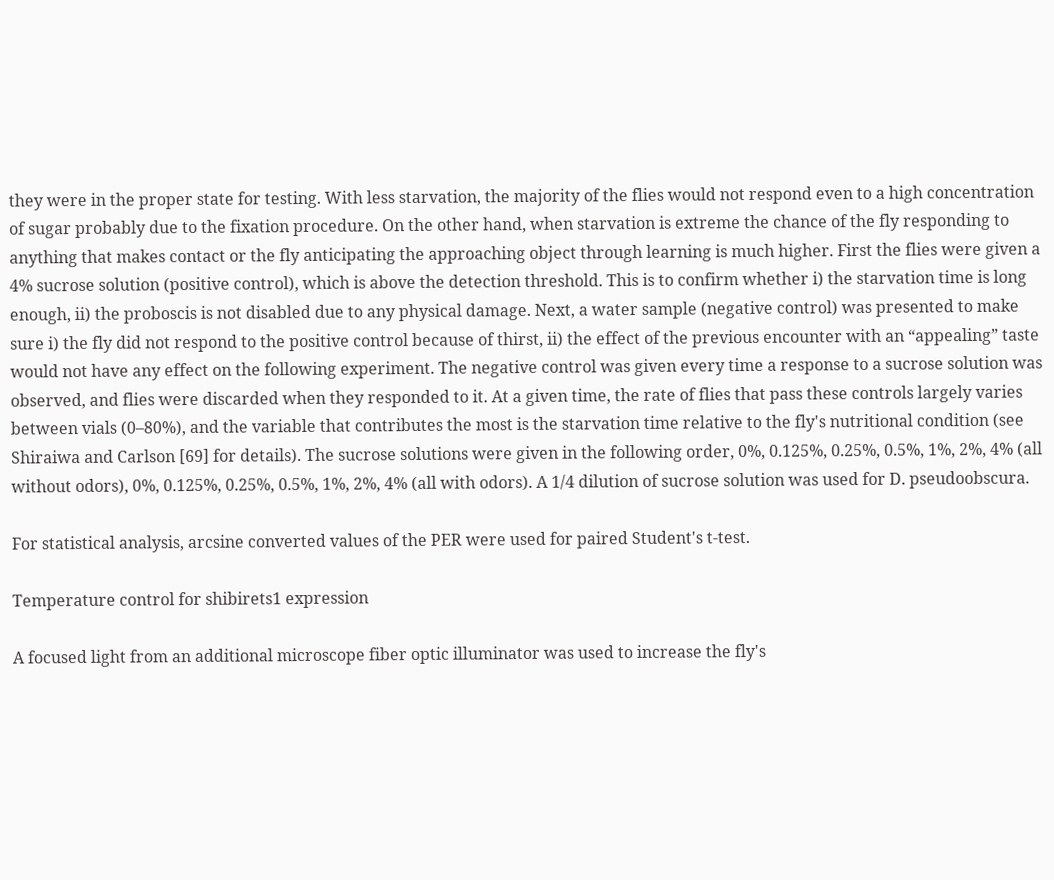they were in the proper state for testing. With less starvation, the majority of the flies would not respond even to a high concentration of sugar probably due to the fixation procedure. On the other hand, when starvation is extreme the chance of the fly responding to anything that makes contact or the fly anticipating the approaching object through learning is much higher. First the flies were given a 4% sucrose solution (positive control), which is above the detection threshold. This is to confirm whether i) the starvation time is long enough, ii) the proboscis is not disabled due to any physical damage. Next, a water sample (negative control) was presented to make sure i) the fly did not respond to the positive control because of thirst, ii) the effect of the previous encounter with an “appealing” taste would not have any effect on the following experiment. The negative control was given every time a response to a sucrose solution was observed, and flies were discarded when they responded to it. At a given time, the rate of flies that pass these controls largely varies between vials (0–80%), and the variable that contributes the most is the starvation time relative to the fly's nutritional condition (see Shiraiwa and Carlson [69] for details). The sucrose solutions were given in the following order, 0%, 0.125%, 0.25%, 0.5%, 1%, 2%, 4% (all without odors), 0%, 0.125%, 0.25%, 0.5%, 1%, 2%, 4% (all with odors). A 1/4 dilution of sucrose solution was used for D. pseudoobscura.

For statistical analysis, arcsine converted values of the PER were used for paired Student's t-test.

Temperature control for shibirets1 expression

A focused light from an additional microscope fiber optic illuminator was used to increase the fly's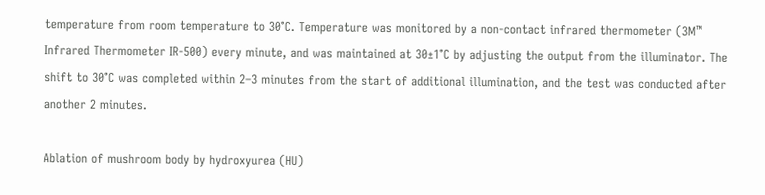temperature from room temperature to 30°C. Temperature was monitored by a non-contact infrared thermometer (3M™ Infrared Thermometer IR-500) every minute, and was maintained at 30±1°C by adjusting the output from the illuminator. The shift to 30°C was completed within 2–3 minutes from the start of additional illumination, and the test was conducted after another 2 minutes.

Ablation of mushroom body by hydroxyurea (HU)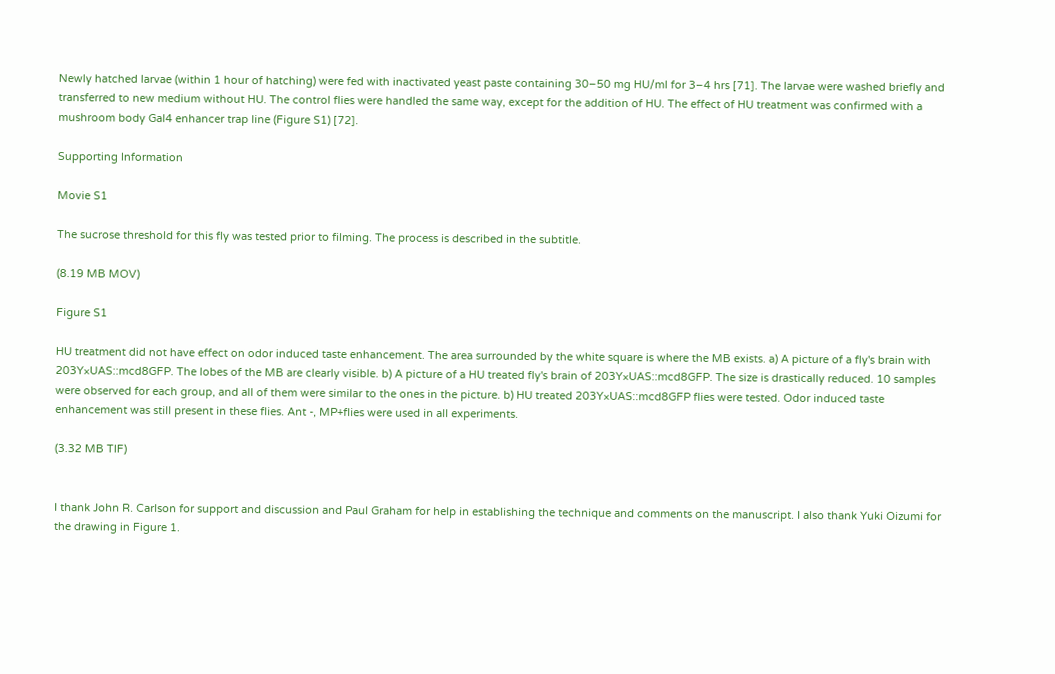Newly hatched larvae (within 1 hour of hatching) were fed with inactivated yeast paste containing 30–50 mg HU/ml for 3–4 hrs [71]. The larvae were washed briefly and transferred to new medium without HU. The control flies were handled the same way, except for the addition of HU. The effect of HU treatment was confirmed with a mushroom body Gal4 enhancer trap line (Figure S1) [72].

Supporting Information

Movie S1

The sucrose threshold for this fly was tested prior to filming. The process is described in the subtitle.

(8.19 MB MOV)

Figure S1

HU treatment did not have effect on odor induced taste enhancement. The area surrounded by the white square is where the MB exists. a) A picture of a fly's brain with 203Y×UAS::mcd8GFP. The lobes of the MB are clearly visible. b) A picture of a HU treated fly's brain of 203Y×UAS::mcd8GFP. The size is drastically reduced. 10 samples were observed for each group, and all of them were similar to the ones in the picture. b) HU treated 203Y×UAS::mcd8GFP flies were tested. Odor induced taste enhancement was still present in these flies. Ant -, MP+flies were used in all experiments.

(3.32 MB TIF)


I thank John R. Carlson for support and discussion and Paul Graham for help in establishing the technique and comments on the manuscript. I also thank Yuki Oizumi for the drawing in Figure 1.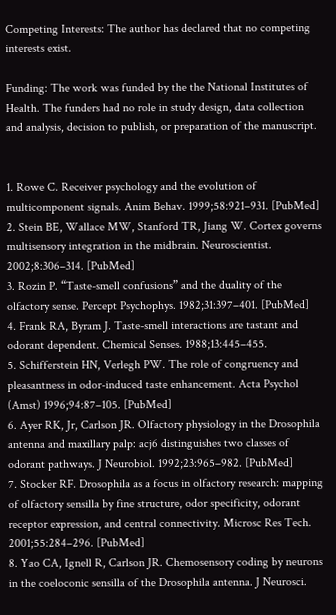Competing Interests: The author has declared that no competing interests exist.

Funding: The work was funded by the the National Institutes of Health. The funders had no role in study design, data collection and analysis, decision to publish, or preparation of the manuscript.


1. Rowe C. Receiver psychology and the evolution of multicomponent signals. Anim Behav. 1999;58:921–931. [PubMed]
2. Stein BE, Wallace MW, Stanford TR, Jiang W. Cortex governs multisensory integration in the midbrain. Neuroscientist. 2002;8:306–314. [PubMed]
3. Rozin P. “Taste-smell confusions” and the duality of the olfactory sense. Percept Psychophys. 1982;31:397–401. [PubMed]
4. Frank RA, Byram J. Taste-smell interactions are tastant and odorant dependent. Chemical Senses. 1988;13:445–455.
5. Schifferstein HN, Verlegh PW. The role of congruency and pleasantness in odor-induced taste enhancement. Acta Psychol (Amst) 1996;94:87–105. [PubMed]
6. Ayer RK, Jr, Carlson JR. Olfactory physiology in the Drosophila antenna and maxillary palp: acj6 distinguishes two classes of odorant pathways. J Neurobiol. 1992;23:965–982. [PubMed]
7. Stocker RF. Drosophila as a focus in olfactory research: mapping of olfactory sensilla by fine structure, odor specificity, odorant receptor expression, and central connectivity. Microsc Res Tech. 2001;55:284–296. [PubMed]
8. Yao CA, Ignell R, Carlson JR. Chemosensory coding by neurons in the coeloconic sensilla of the Drosophila antenna. J Neurosci.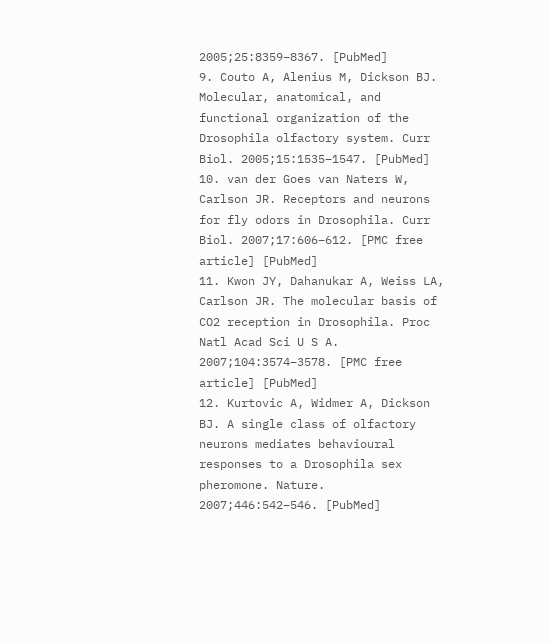2005;25:8359–8367. [PubMed]
9. Couto A, Alenius M, Dickson BJ. Molecular, anatomical, and functional organization of the Drosophila olfactory system. Curr Biol. 2005;15:1535–1547. [PubMed]
10. van der Goes van Naters W, Carlson JR. Receptors and neurons for fly odors in Drosophila. Curr Biol. 2007;17:606–612. [PMC free article] [PubMed]
11. Kwon JY, Dahanukar A, Weiss LA, Carlson JR. The molecular basis of CO2 reception in Drosophila. Proc Natl Acad Sci U S A. 2007;104:3574–3578. [PMC free article] [PubMed]
12. Kurtovic A, Widmer A, Dickson BJ. A single class of olfactory neurons mediates behavioural responses to a Drosophila sex pheromone. Nature. 2007;446:542–546. [PubMed]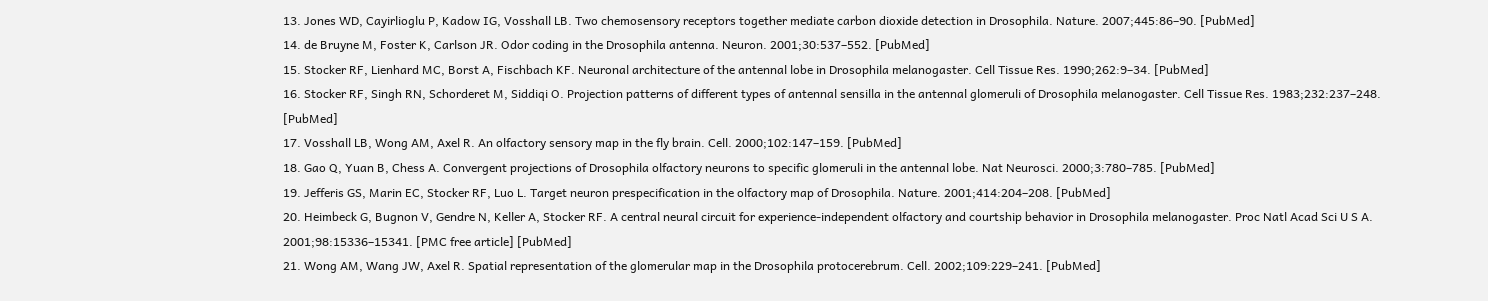13. Jones WD, Cayirlioglu P, Kadow IG, Vosshall LB. Two chemosensory receptors together mediate carbon dioxide detection in Drosophila. Nature. 2007;445:86–90. [PubMed]
14. de Bruyne M, Foster K, Carlson JR. Odor coding in the Drosophila antenna. Neuron. 2001;30:537–552. [PubMed]
15. Stocker RF, Lienhard MC, Borst A, Fischbach KF. Neuronal architecture of the antennal lobe in Drosophila melanogaster. Cell Tissue Res. 1990;262:9–34. [PubMed]
16. Stocker RF, Singh RN, Schorderet M, Siddiqi O. Projection patterns of different types of antennal sensilla in the antennal glomeruli of Drosophila melanogaster. Cell Tissue Res. 1983;232:237–248. [PubMed]
17. Vosshall LB, Wong AM, Axel R. An olfactory sensory map in the fly brain. Cell. 2000;102:147–159. [PubMed]
18. Gao Q, Yuan B, Chess A. Convergent projections of Drosophila olfactory neurons to specific glomeruli in the antennal lobe. Nat Neurosci. 2000;3:780–785. [PubMed]
19. Jefferis GS, Marin EC, Stocker RF, Luo L. Target neuron prespecification in the olfactory map of Drosophila. Nature. 2001;414:204–208. [PubMed]
20. Heimbeck G, Bugnon V, Gendre N, Keller A, Stocker RF. A central neural circuit for experience-independent olfactory and courtship behavior in Drosophila melanogaster. Proc Natl Acad Sci U S A. 2001;98:15336–15341. [PMC free article] [PubMed]
21. Wong AM, Wang JW, Axel R. Spatial representation of the glomerular map in the Drosophila protocerebrum. Cell. 2002;109:229–241. [PubMed]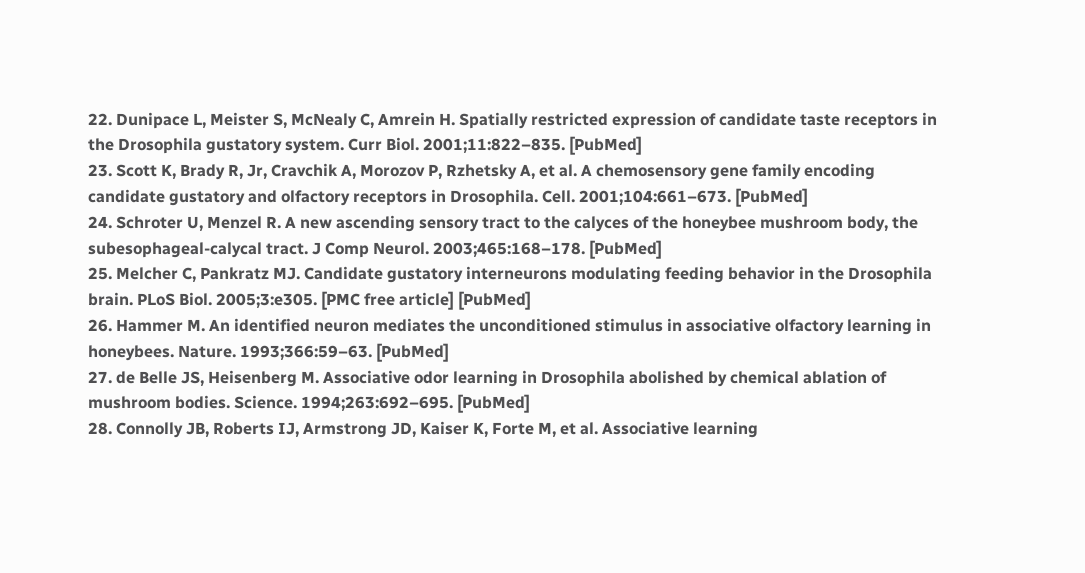22. Dunipace L, Meister S, McNealy C, Amrein H. Spatially restricted expression of candidate taste receptors in the Drosophila gustatory system. Curr Biol. 2001;11:822–835. [PubMed]
23. Scott K, Brady R, Jr, Cravchik A, Morozov P, Rzhetsky A, et al. A chemosensory gene family encoding candidate gustatory and olfactory receptors in Drosophila. Cell. 2001;104:661–673. [PubMed]
24. Schroter U, Menzel R. A new ascending sensory tract to the calyces of the honeybee mushroom body, the subesophageal-calycal tract. J Comp Neurol. 2003;465:168–178. [PubMed]
25. Melcher C, Pankratz MJ. Candidate gustatory interneurons modulating feeding behavior in the Drosophila brain. PLoS Biol. 2005;3:e305. [PMC free article] [PubMed]
26. Hammer M. An identified neuron mediates the unconditioned stimulus in associative olfactory learning in honeybees. Nature. 1993;366:59–63. [PubMed]
27. de Belle JS, Heisenberg M. Associative odor learning in Drosophila abolished by chemical ablation of mushroom bodies. Science. 1994;263:692–695. [PubMed]
28. Connolly JB, Roberts IJ, Armstrong JD, Kaiser K, Forte M, et al. Associative learning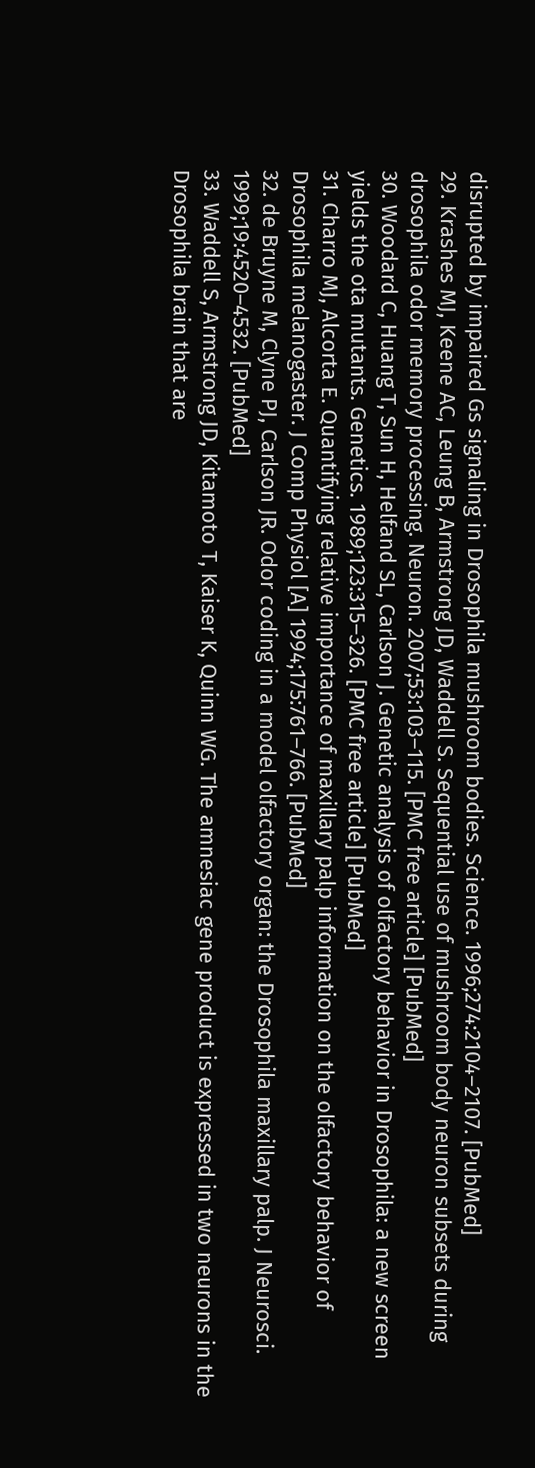disrupted by impaired Gs signaling in Drosophila mushroom bodies. Science. 1996;274:2104–2107. [PubMed]
29. Krashes MJ, Keene AC, Leung B, Armstrong JD, Waddell S. Sequential use of mushroom body neuron subsets during drosophila odor memory processing. Neuron. 2007;53:103–115. [PMC free article] [PubMed]
30. Woodard C, Huang T, Sun H, Helfand SL, Carlson J. Genetic analysis of olfactory behavior in Drosophila: a new screen yields the ota mutants. Genetics. 1989;123:315–326. [PMC free article] [PubMed]
31. Charro MJ, Alcorta E. Quantifying relative importance of maxillary palp information on the olfactory behavior of Drosophila melanogaster. J Comp Physiol [A] 1994;175:761–766. [PubMed]
32. de Bruyne M, Clyne PJ, Carlson JR. Odor coding in a model olfactory organ: the Drosophila maxillary palp. J Neurosci. 1999;19:4520–4532. [PubMed]
33. Waddell S, Armstrong JD, Kitamoto T, Kaiser K, Quinn WG. The amnesiac gene product is expressed in two neurons in the Drosophila brain that are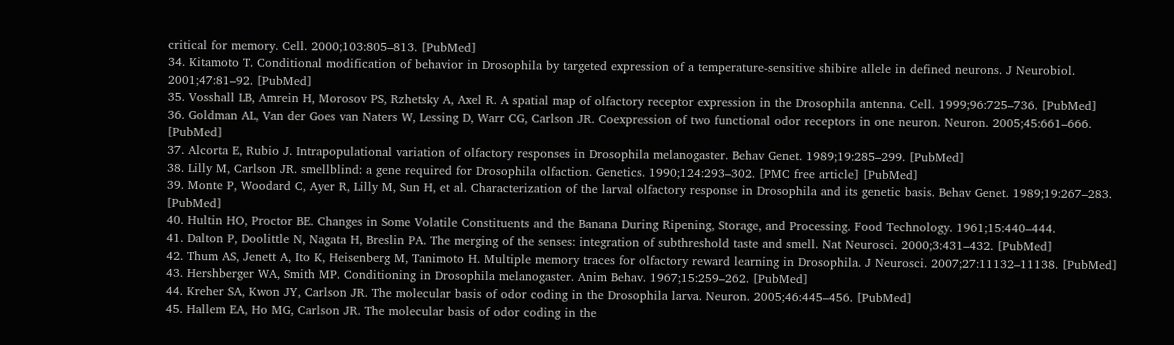critical for memory. Cell. 2000;103:805–813. [PubMed]
34. Kitamoto T. Conditional modification of behavior in Drosophila by targeted expression of a temperature-sensitive shibire allele in defined neurons. J Neurobiol. 2001;47:81–92. [PubMed]
35. Vosshall LB, Amrein H, Morosov PS, Rzhetsky A, Axel R. A spatial map of olfactory receptor expression in the Drosophila antenna. Cell. 1999;96:725–736. [PubMed]
36. Goldman AL, Van der Goes van Naters W, Lessing D, Warr CG, Carlson JR. Coexpression of two functional odor receptors in one neuron. Neuron. 2005;45:661–666. [PubMed]
37. Alcorta E, Rubio J. Intrapopulational variation of olfactory responses in Drosophila melanogaster. Behav Genet. 1989;19:285–299. [PubMed]
38. Lilly M, Carlson JR. smellblind: a gene required for Drosophila olfaction. Genetics. 1990;124:293–302. [PMC free article] [PubMed]
39. Monte P, Woodard C, Ayer R, Lilly M, Sun H, et al. Characterization of the larval olfactory response in Drosophila and its genetic basis. Behav Genet. 1989;19:267–283. [PubMed]
40. Hultin HO, Proctor BE. Changes in Some Volatile Constituents and the Banana During Ripening, Storage, and Processing. Food Technology. 1961;15:440–444.
41. Dalton P, Doolittle N, Nagata H, Breslin PA. The merging of the senses: integration of subthreshold taste and smell. Nat Neurosci. 2000;3:431–432. [PubMed]
42. Thum AS, Jenett A, Ito K, Heisenberg M, Tanimoto H. Multiple memory traces for olfactory reward learning in Drosophila. J Neurosci. 2007;27:11132–11138. [PubMed]
43. Hershberger WA, Smith MP. Conditioning in Drosophila melanogaster. Anim Behav. 1967;15:259–262. [PubMed]
44. Kreher SA, Kwon JY, Carlson JR. The molecular basis of odor coding in the Drosophila larva. Neuron. 2005;46:445–456. [PubMed]
45. Hallem EA, Ho MG, Carlson JR. The molecular basis of odor coding in the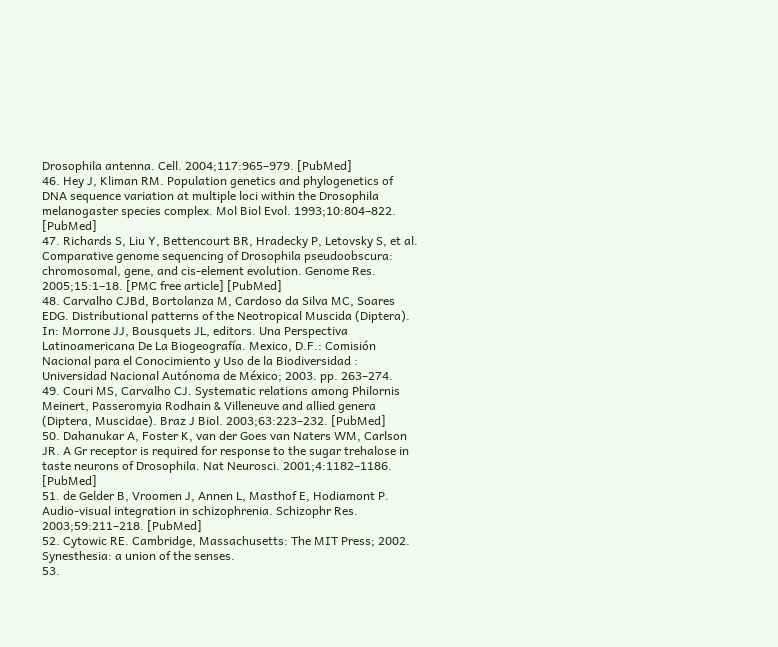Drosophila antenna. Cell. 2004;117:965–979. [PubMed]
46. Hey J, Kliman RM. Population genetics and phylogenetics of DNA sequence variation at multiple loci within the Drosophila melanogaster species complex. Mol Biol Evol. 1993;10:804–822. [PubMed]
47. Richards S, Liu Y, Bettencourt BR, Hradecky P, Letovsky S, et al. Comparative genome sequencing of Drosophila pseudoobscura: chromosomal, gene, and cis-element evolution. Genome Res. 2005;15:1–18. [PMC free article] [PubMed]
48. Carvalho CJBd, Bortolanza M, Cardoso da Silva MC, Soares EDG. Distributional patterns of the Neotropical Muscida (Diptera). In: Morrone JJ, Bousquets JL, editors. Una Perspectiva Latinoamericana De La Biogeografía. Mexico, D.F.: Comisión Nacional para el Conocimiento y Uso de la Biodiversidad : Universidad Nacional Autónoma de México; 2003. pp. 263–274.
49. Couri MS, Carvalho CJ. Systematic relations among Philornis Meinert, Passeromyia Rodhain & Villeneuve and allied genera (Diptera, Muscidae). Braz J Biol. 2003;63:223–232. [PubMed]
50. Dahanukar A, Foster K, van der Goes van Naters WM, Carlson JR. A Gr receptor is required for response to the sugar trehalose in taste neurons of Drosophila. Nat Neurosci. 2001;4:1182–1186. [PubMed]
51. de Gelder B, Vroomen J, Annen L, Masthof E, Hodiamont P. Audio-visual integration in schizophrenia. Schizophr Res. 2003;59:211–218. [PubMed]
52. Cytowic RE. Cambridge, Massachusetts: The MIT Press; 2002. Synesthesia: a union of the senses.
53.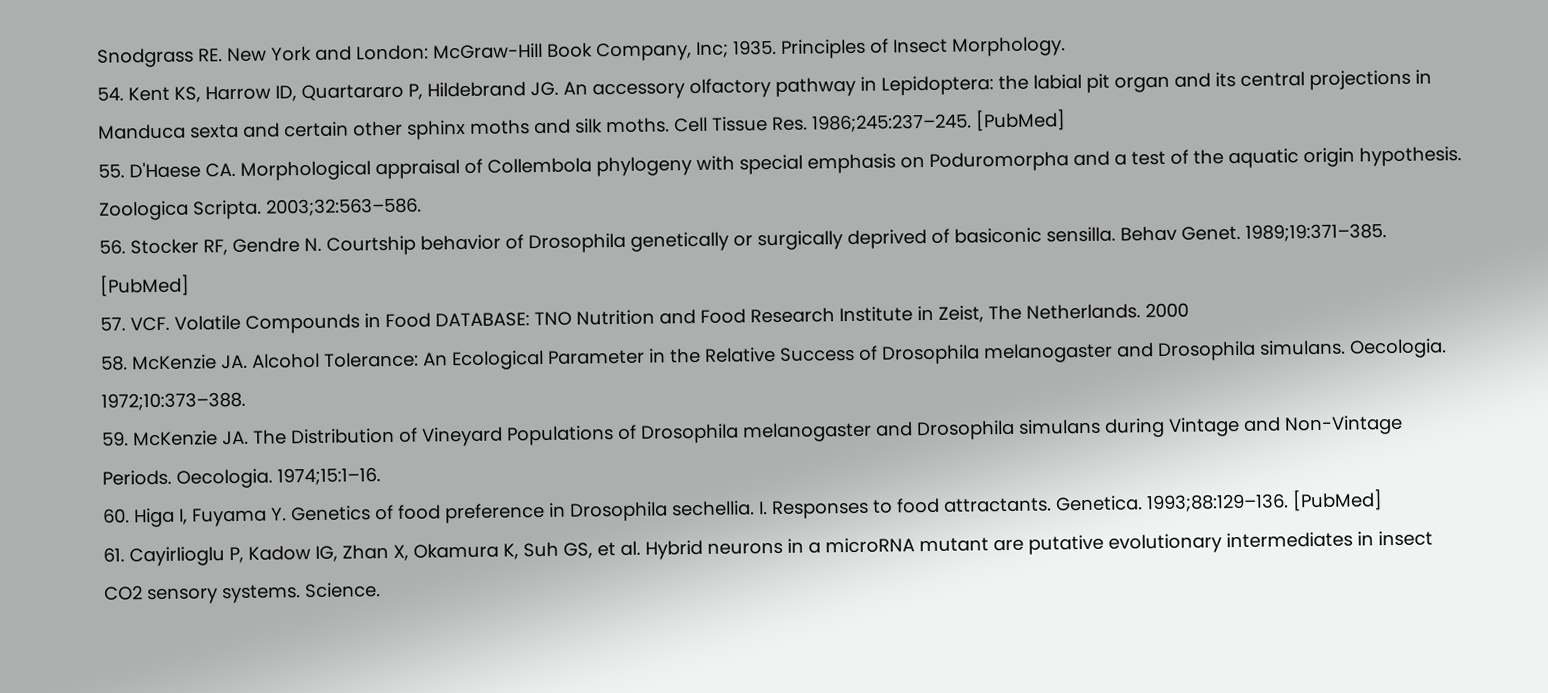Snodgrass RE. New York and London: McGraw-Hill Book Company, Inc; 1935. Principles of Insect Morphology.
54. Kent KS, Harrow ID, Quartararo P, Hildebrand JG. An accessory olfactory pathway in Lepidoptera: the labial pit organ and its central projections in Manduca sexta and certain other sphinx moths and silk moths. Cell Tissue Res. 1986;245:237–245. [PubMed]
55. D'Haese CA. Morphological appraisal of Collembola phylogeny with special emphasis on Poduromorpha and a test of the aquatic origin hypothesis. Zoologica Scripta. 2003;32:563–586.
56. Stocker RF, Gendre N. Courtship behavior of Drosophila genetically or surgically deprived of basiconic sensilla. Behav Genet. 1989;19:371–385. [PubMed]
57. VCF. Volatile Compounds in Food DATABASE: TNO Nutrition and Food Research Institute in Zeist, The Netherlands. 2000
58. McKenzie JA. Alcohol Tolerance: An Ecological Parameter in the Relative Success of Drosophila melanogaster and Drosophila simulans. Oecologia. 1972;10:373–388.
59. McKenzie JA. The Distribution of Vineyard Populations of Drosophila melanogaster and Drosophila simulans during Vintage and Non-Vintage Periods. Oecologia. 1974;15:1–16.
60. Higa I, Fuyama Y. Genetics of food preference in Drosophila sechellia. I. Responses to food attractants. Genetica. 1993;88:129–136. [PubMed]
61. Cayirlioglu P, Kadow IG, Zhan X, Okamura K, Suh GS, et al. Hybrid neurons in a microRNA mutant are putative evolutionary intermediates in insect CO2 sensory systems. Science.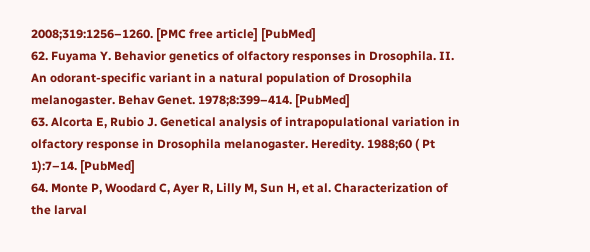2008;319:1256–1260. [PMC free article] [PubMed]
62. Fuyama Y. Behavior genetics of olfactory responses in Drosophila. II. An odorant-specific variant in a natural population of Drosophila melanogaster. Behav Genet. 1978;8:399–414. [PubMed]
63. Alcorta E, Rubio J. Genetical analysis of intrapopulational variation in olfactory response in Drosophila melanogaster. Heredity. 1988;60 ( Pt 1):7–14. [PubMed]
64. Monte P, Woodard C, Ayer R, Lilly M, Sun H, et al. Characterization of the larval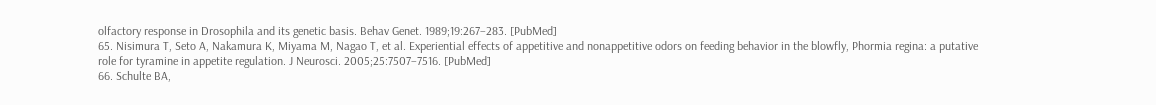olfactory response in Drosophila and its genetic basis. Behav Genet. 1989;19:267–283. [PubMed]
65. Nisimura T, Seto A, Nakamura K, Miyama M, Nagao T, et al. Experiential effects of appetitive and nonappetitive odors on feeding behavior in the blowfly, Phormia regina: a putative role for tyramine in appetite regulation. J Neurosci. 2005;25:7507–7516. [PubMed]
66. Schulte BA,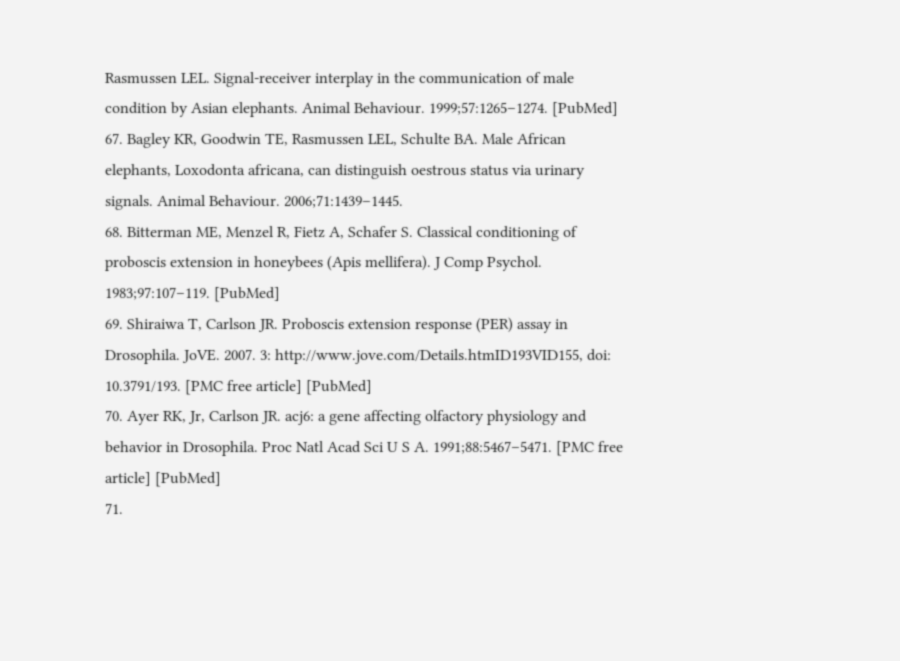Rasmussen LEL. Signal-receiver interplay in the communication of male condition by Asian elephants. Animal Behaviour. 1999;57:1265–1274. [PubMed]
67. Bagley KR, Goodwin TE, Rasmussen LEL, Schulte BA. Male African elephants, Loxodonta africana, can distinguish oestrous status via urinary signals. Animal Behaviour. 2006;71:1439–1445.
68. Bitterman ME, Menzel R, Fietz A, Schafer S. Classical conditioning of proboscis extension in honeybees (Apis mellifera). J Comp Psychol. 1983;97:107–119. [PubMed]
69. Shiraiwa T, Carlson JR. Proboscis extension response (PER) assay in Drosophila. JoVE. 2007. 3: http://www.jove.com/Details.htmID193VID155, doi: 10.3791/193. [PMC free article] [PubMed]
70. Ayer RK, Jr, Carlson JR. acj6: a gene affecting olfactory physiology and behavior in Drosophila. Proc Natl Acad Sci U S A. 1991;88:5467–5471. [PMC free article] [PubMed]
71.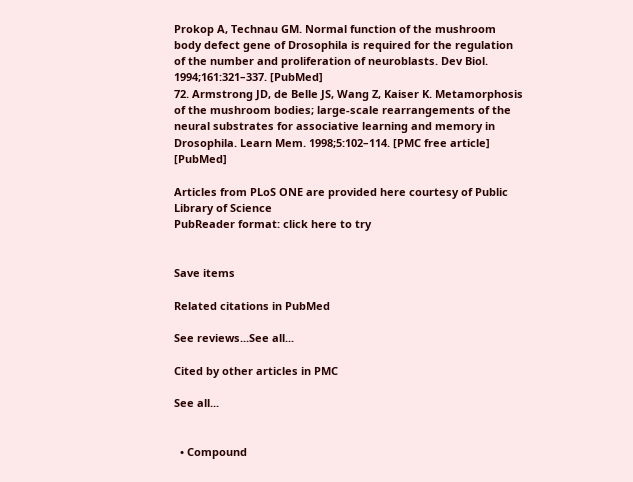Prokop A, Technau GM. Normal function of the mushroom body defect gene of Drosophila is required for the regulation of the number and proliferation of neuroblasts. Dev Biol. 1994;161:321–337. [PubMed]
72. Armstrong JD, de Belle JS, Wang Z, Kaiser K. Metamorphosis of the mushroom bodies; large-scale rearrangements of the neural substrates for associative learning and memory in Drosophila. Learn Mem. 1998;5:102–114. [PMC free article] [PubMed]

Articles from PLoS ONE are provided here courtesy of Public Library of Science
PubReader format: click here to try


Save items

Related citations in PubMed

See reviews...See all...

Cited by other articles in PMC

See all...


  • Compound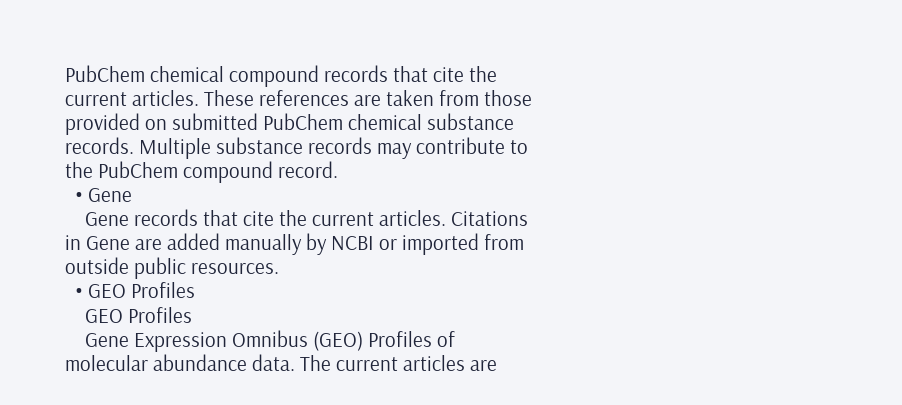PubChem chemical compound records that cite the current articles. These references are taken from those provided on submitted PubChem chemical substance records. Multiple substance records may contribute to the PubChem compound record.
  • Gene
    Gene records that cite the current articles. Citations in Gene are added manually by NCBI or imported from outside public resources.
  • GEO Profiles
    GEO Profiles
    Gene Expression Omnibus (GEO) Profiles of molecular abundance data. The current articles are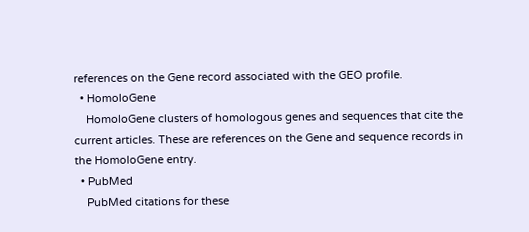references on the Gene record associated with the GEO profile.
  • HomoloGene
    HomoloGene clusters of homologous genes and sequences that cite the current articles. These are references on the Gene and sequence records in the HomoloGene entry.
  • PubMed
    PubMed citations for these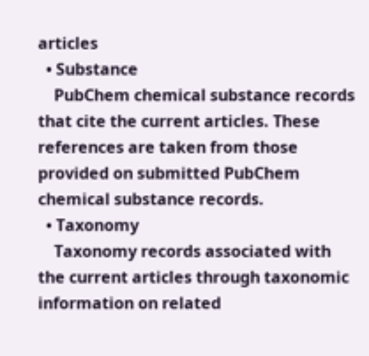articles
  • Substance
    PubChem chemical substance records that cite the current articles. These references are taken from those provided on submitted PubChem chemical substance records.
  • Taxonomy
    Taxonomy records associated with the current articles through taxonomic information on related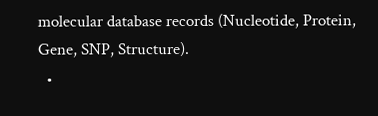molecular database records (Nucleotide, Protein, Gene, SNP, Structure).
  •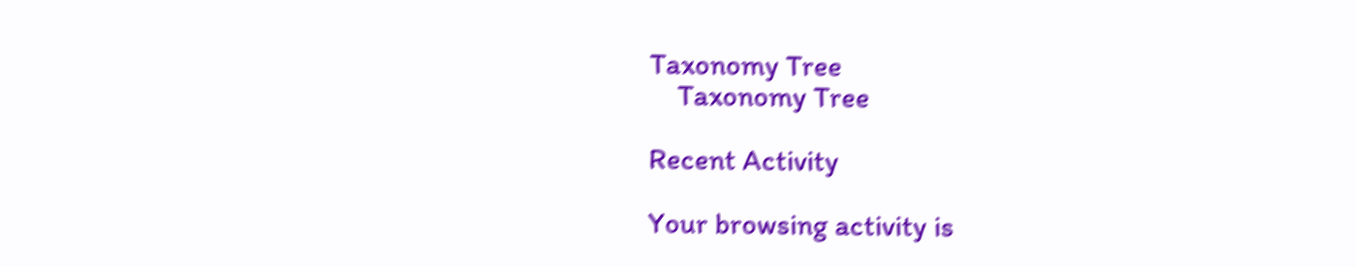Taxonomy Tree
    Taxonomy Tree

Recent Activity

Your browsing activity is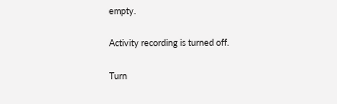empty.

Activity recording is turned off.

Turn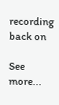recording back on

See more...